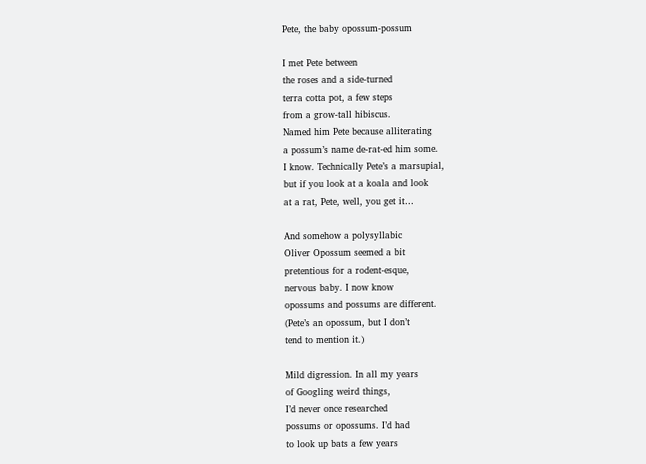Pete, the baby opossum-possum

I met Pete between
the roses and a side-turned
terra cotta pot, a few steps
from a grow-tall hibiscus.
Named him Pete because alliterating
a possum’s name de-rat-ed him some.
I know. Technically Pete’s a marsupial,
but if you look at a koala and look
at a rat, Pete, well, you get it…

And somehow a polysyllabic
Oliver Opossum seemed a bit
pretentious for a rodent-esque,
nervous baby. I now know
opossums and possums are different.
(Pete’s an opossum, but I don’t
tend to mention it.)

Mild digression. In all my years
of Googling weird things,
I’d never once researched
possums or opossums. I’d had
to look up bats a few years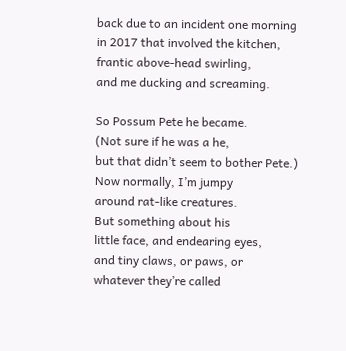back due to an incident one morning
in 2017 that involved the kitchen,
frantic above-head swirling,
and me ducking and screaming.

So Possum Pete he became.
(Not sure if he was a he,
but that didn’t seem to bother Pete.)
Now normally, I’m jumpy
around rat-like creatures.
But something about his
little face, and endearing eyes,
and tiny claws, or paws, or
whatever they’re called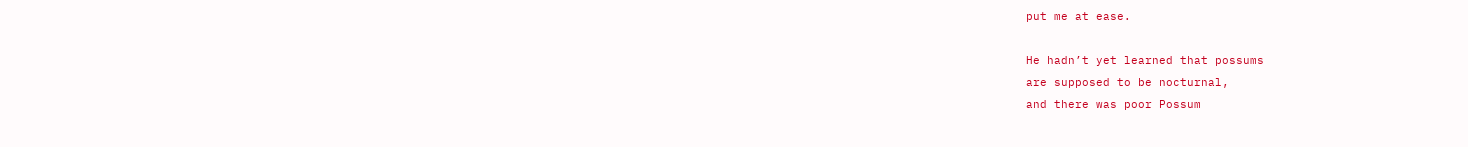put me at ease.

He hadn’t yet learned that possums
are supposed to be nocturnal,
and there was poor Possum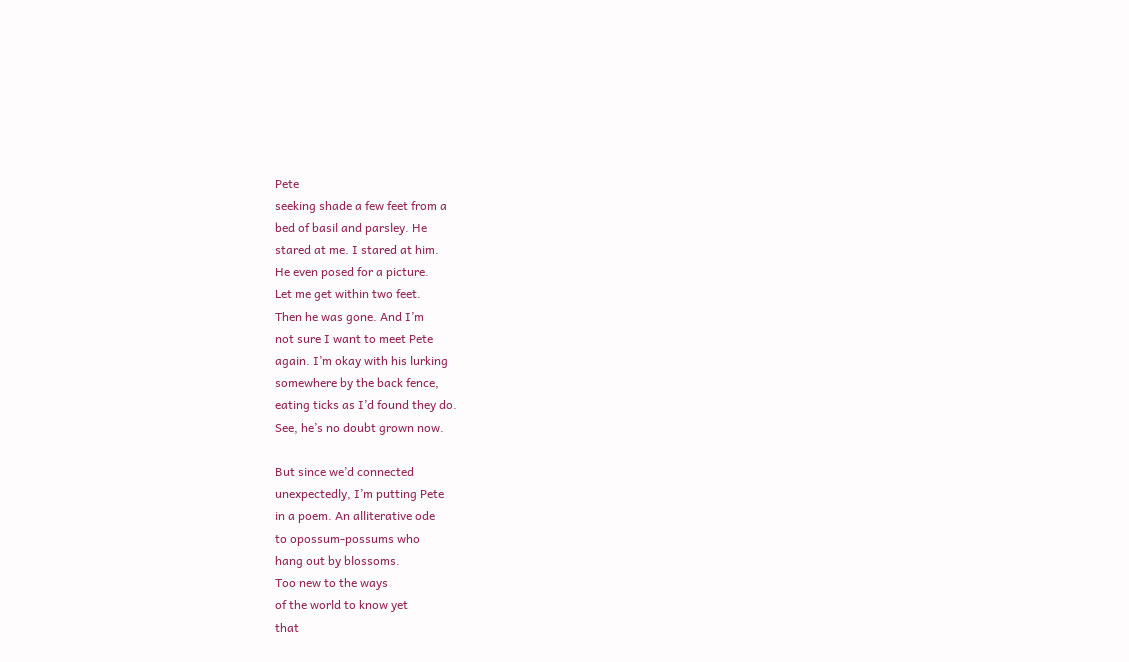Pete
seeking shade a few feet from a
bed of basil and parsley. He
stared at me. I stared at him.
He even posed for a picture.
Let me get within two feet.
Then he was gone. And I’m
not sure I want to meet Pete
again. I’m okay with his lurking
somewhere by the back fence,
eating ticks as I’d found they do.
See, he’s no doubt grown now.

But since we’d connected
unexpectedly, I’m putting Pete
in a poem. An alliterative ode
to opossum-possums who
hang out by blossoms.
Too new to the ways
of the world to know yet
that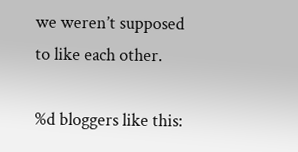we weren’t supposed
to like each other.

%d bloggers like this: